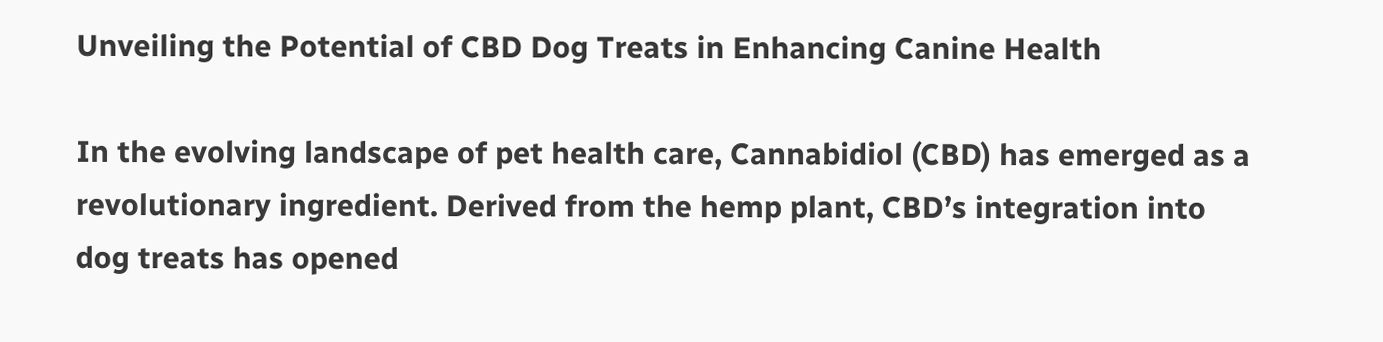Unveiling the Potential of CBD Dog Treats in Enhancing Canine Health

In the evolving landscape of pet health care, Cannabidiol (CBD) has emerged as a revolutionary ingredient. Derived from the hemp plant, CBD’s integration into dog treats has opened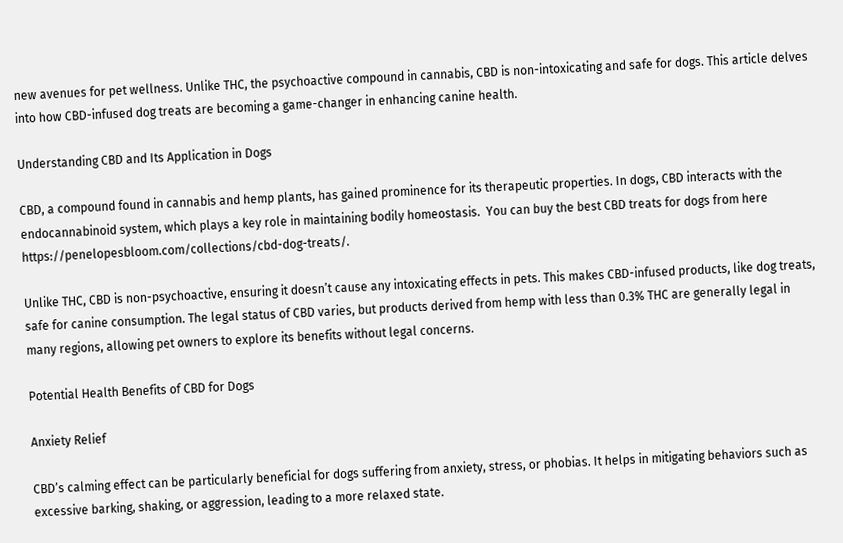new avenues for pet wellness. Unlike THC, the psychoactive compound in cannabis, CBD is non-intoxicating and safe for dogs. This article delves into how CBD-infused dog treats are becoming a game-changer in enhancing canine health.

Understanding CBD and Its Application in Dogs

CBD, a compound found in cannabis and hemp plants, has gained prominence for its therapeutic properties. In dogs, CBD interacts with the endocannabinoid system, which plays a key role in maintaining bodily homeostasis.  You can buy the best CBD treats for dogs from here https://penelopesbloom.com/collections/cbd-dog-treats/.

Unlike THC, CBD is non-psychoactive, ensuring it doesn’t cause any intoxicating effects in pets. This makes CBD-infused products, like dog treats, safe for canine consumption. The legal status of CBD varies, but products derived from hemp with less than 0.3% THC are generally legal in many regions, allowing pet owners to explore its benefits without legal concerns.

Potential Health Benefits of CBD for Dogs

Anxiety Relief

CBD’s calming effect can be particularly beneficial for dogs suffering from anxiety, stress, or phobias. It helps in mitigating behaviors such as excessive barking, shaking, or aggression, leading to a more relaxed state.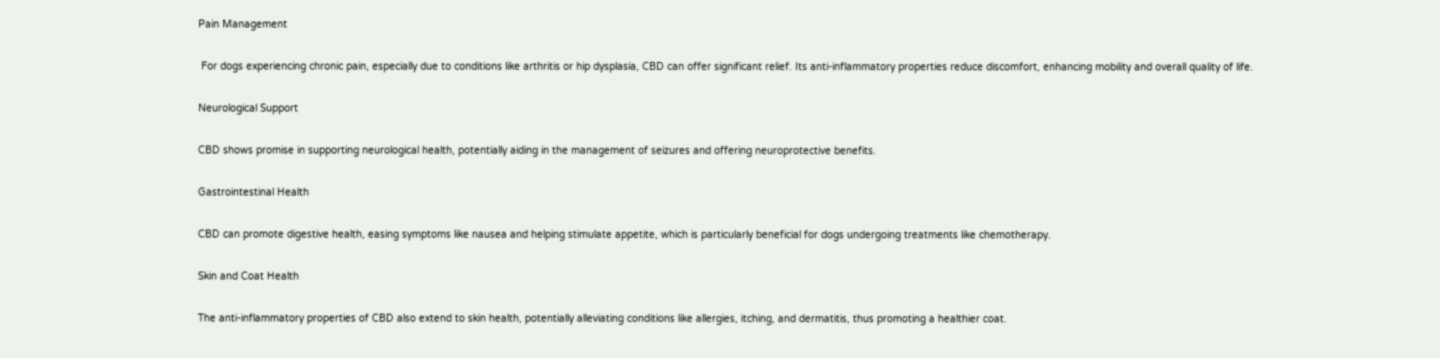Pain Management

 For dogs experiencing chronic pain, especially due to conditions like arthritis or hip dysplasia, CBD can offer significant relief. Its anti-inflammatory properties reduce discomfort, enhancing mobility and overall quality of life.

Neurological Support

CBD shows promise in supporting neurological health, potentially aiding in the management of seizures and offering neuroprotective benefits.

Gastrointestinal Health

CBD can promote digestive health, easing symptoms like nausea and helping stimulate appetite, which is particularly beneficial for dogs undergoing treatments like chemotherapy.

Skin and Coat Health

The anti-inflammatory properties of CBD also extend to skin health, potentially alleviating conditions like allergies, itching, and dermatitis, thus promoting a healthier coat.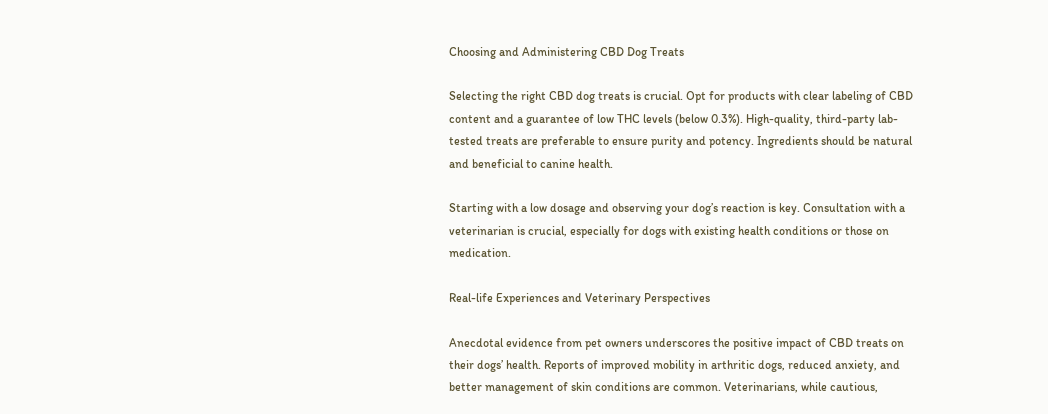Choosing and Administering CBD Dog Treats

Selecting the right CBD dog treats is crucial. Opt for products with clear labeling of CBD content and a guarantee of low THC levels (below 0.3%). High-quality, third-party lab-tested treats are preferable to ensure purity and potency. Ingredients should be natural and beneficial to canine health.

Starting with a low dosage and observing your dog’s reaction is key. Consultation with a veterinarian is crucial, especially for dogs with existing health conditions or those on medication.

Real-life Experiences and Veterinary Perspectives

Anecdotal evidence from pet owners underscores the positive impact of CBD treats on their dogs’ health. Reports of improved mobility in arthritic dogs, reduced anxiety, and better management of skin conditions are common. Veterinarians, while cautious,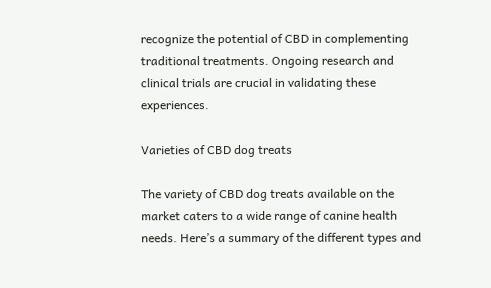recognize the potential of CBD in complementing traditional treatments. Ongoing research and clinical trials are crucial in validating these experiences.

Varieties of CBD dog treats

The variety of CBD dog treats available on the market caters to a wide range of canine health needs. Here’s a summary of the different types and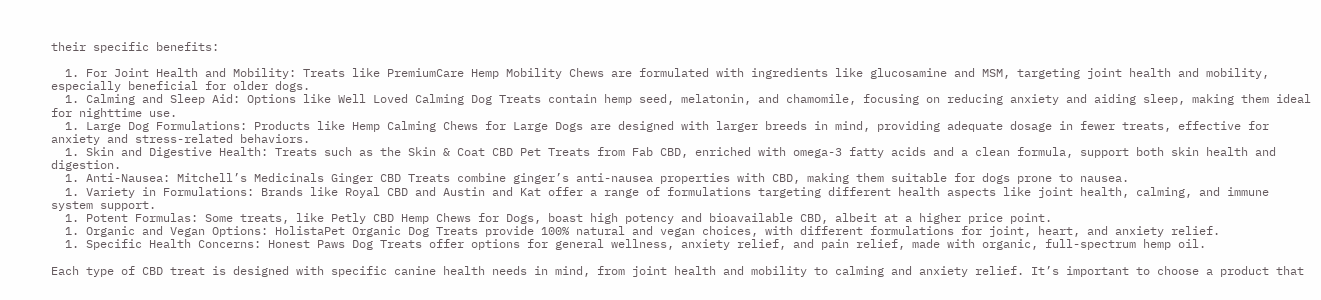their specific benefits:

  1. For Joint Health and Mobility: Treats like PremiumCare Hemp Mobility Chews are formulated with ingredients like glucosamine and MSM, targeting joint health and mobility, especially beneficial for older dogs.
  1. Calming and Sleep Aid: Options like Well Loved Calming Dog Treats contain hemp seed, melatonin, and chamomile, focusing on reducing anxiety and aiding sleep, making them ideal for nighttime use.
  1. Large Dog Formulations: Products like Hemp Calming Chews for Large Dogs are designed with larger breeds in mind, providing adequate dosage in fewer treats, effective for anxiety and stress-related behaviors.
  1. Skin and Digestive Health: Treats such as the Skin & Coat CBD Pet Treats from Fab CBD, enriched with omega-3 fatty acids and a clean formula, support both skin health and digestion.
  1. Anti-Nausea: Mitchell’s Medicinals Ginger CBD Treats combine ginger’s anti-nausea properties with CBD, making them suitable for dogs prone to nausea.
  1. Variety in Formulations: Brands like Royal CBD and Austin and Kat offer a range of formulations targeting different health aspects like joint health, calming, and immune system support.
  1. Potent Formulas: Some treats, like Petly CBD Hemp Chews for Dogs, boast high potency and bioavailable CBD, albeit at a higher price point.
  1. Organic and Vegan Options: HolistaPet Organic Dog Treats provide 100% natural and vegan choices, with different formulations for joint, heart, and anxiety relief.
  1. Specific Health Concerns: Honest Paws Dog Treats offer options for general wellness, anxiety relief, and pain relief, made with organic, full-spectrum hemp oil.

Each type of CBD treat is designed with specific canine health needs in mind, from joint health and mobility to calming and anxiety relief. It’s important to choose a product that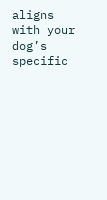aligns with your dog’s specific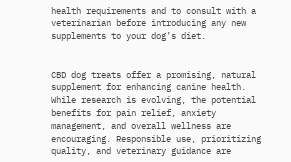health requirements and to consult with a veterinarian before introducing any new supplements to your dog’s diet.


CBD dog treats offer a promising, natural supplement for enhancing canine health. While research is evolving, the potential benefits for pain relief, anxiety management, and overall wellness are encouraging. Responsible use, prioritizing quality, and veterinary guidance are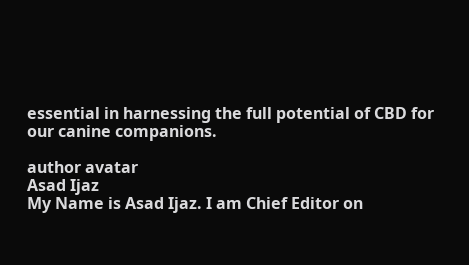essential in harnessing the full potential of CBD for our canine companions.

author avatar
Asad Ijaz
My Name is Asad Ijaz. I am Chief Editor on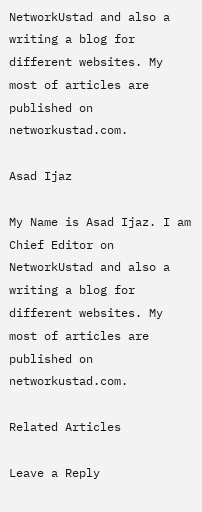NetworkUstad and also a writing a blog for different websites. My most of articles are published on networkustad.com.

Asad Ijaz

My Name is Asad Ijaz. I am Chief Editor on NetworkUstad and also a writing a blog for different websites. My most of articles are published on networkustad.com.

Related Articles

Leave a Reply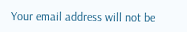Your email address will not be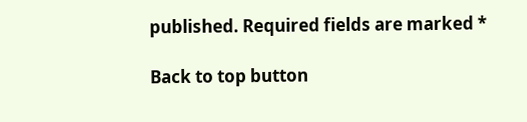published. Required fields are marked *

Back to top button